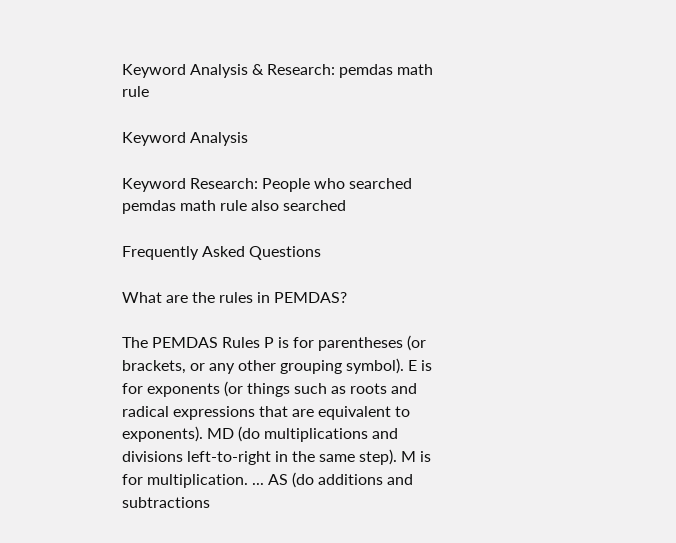Keyword Analysis & Research: pemdas math rule

Keyword Analysis

Keyword Research: People who searched pemdas math rule also searched

Frequently Asked Questions

What are the rules in PEMDAS?

The PEMDAS Rules P is for parentheses (or brackets, or any other grouping symbol). E is for exponents (or things such as roots and radical expressions that are equivalent to exponents). MD (do multiplications and divisions left-to-right in the same step). M is for multiplication. ... AS (do additions and subtractions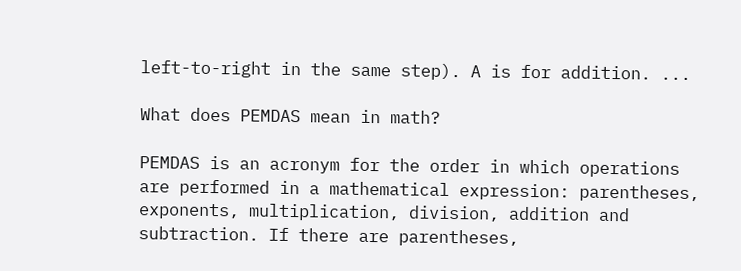left-to-right in the same step). A is for addition. ...

What does PEMDAS mean in math?

PEMDAS is an acronym for the order in which operations are performed in a mathematical expression: parentheses, exponents, multiplication, division, addition and subtraction. If there are parentheses,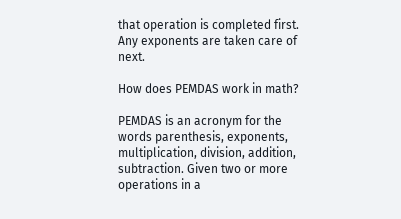that operation is completed first. Any exponents are taken care of next.

How does PEMDAS work in math?

PEMDAS is an acronym for the words parenthesis, exponents, multiplication, division, addition, subtraction. Given two or more operations in a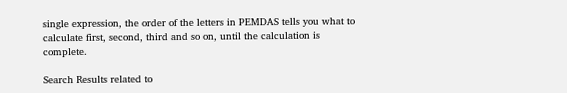single expression, the order of the letters in PEMDAS tells you what to calculate first, second, third and so on, until the calculation is complete.

Search Results related to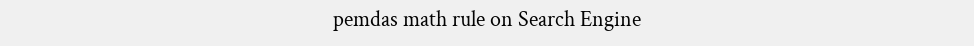pemdas math rule on Search Engine